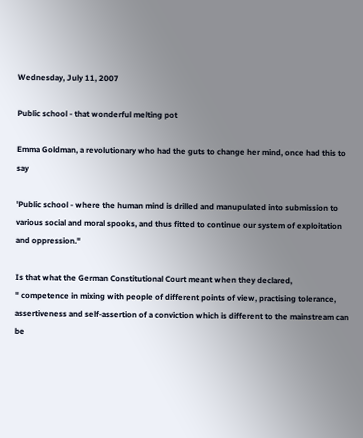Wednesday, July 11, 2007

Public school - that wonderful melting pot

Emma Goldman, a revolutionary who had the guts to change her mind, once had this to say

'Public school - where the human mind is drilled and manupulated into submission to various social and moral spooks, and thus fitted to continue our system of exploitation and oppression."

Is that what the German Constitutional Court meant when they declared,
" competence in mixing with people of different points of view, practising tolerance, assertiveness and self-assertion of a conviction which is different to the mainstream can be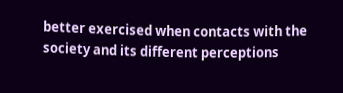better exercised when contacts with the society and its different perceptions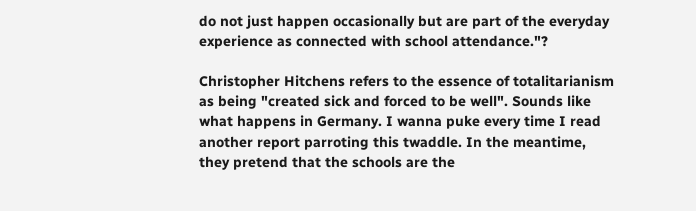do not just happen occasionally but are part of the everyday experience as connected with school attendance."?

Christopher Hitchens refers to the essence of totalitarianism as being "created sick and forced to be well". Sounds like what happens in Germany. I wanna puke every time I read another report parroting this twaddle. In the meantime, they pretend that the schools are the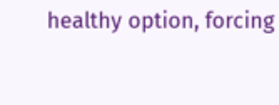healthy option, forcing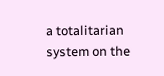a totalitarian system on the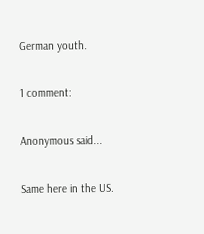German youth.

1 comment:

Anonymous said...

Same here in the US.